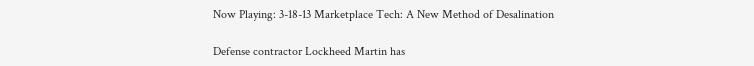Now Playing: 3-18-13 Marketplace Tech: A New Method of Desalination

Defense contractor Lockheed Martin has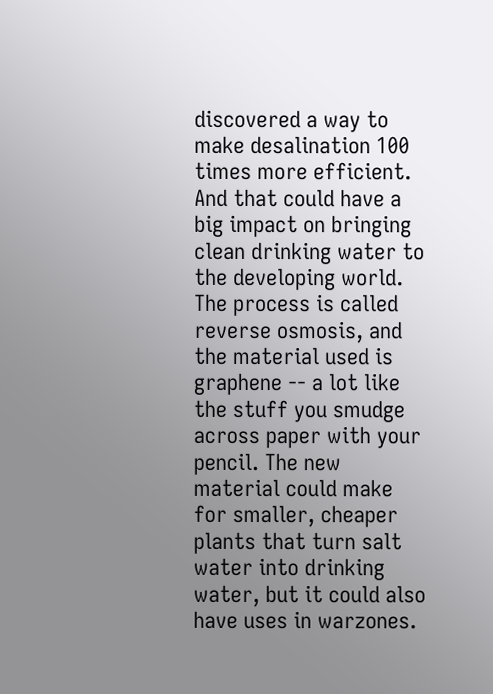discovered a way to make desalination 100 times more efficient. And that could have a big impact on bringing clean drinking water to the developing world. The process is called reverse osmosis, and the material used is graphene -- a lot like the stuff you smudge across paper with your pencil. The new material could make for smaller, cheaper plants that turn salt water into drinking water, but it could also have uses in warzones.